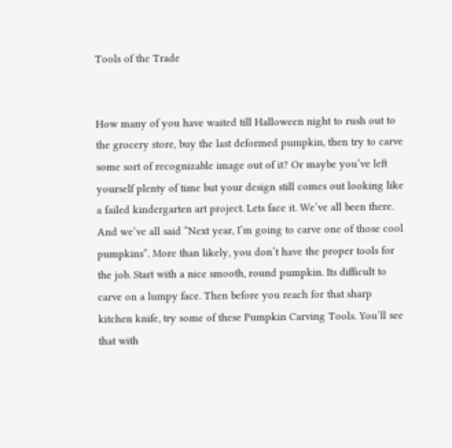Tools of the Trade


How many of you have waited till Halloween night to rush out to the grocery store, buy the last deformed pumpkin, then try to carve some sort of recognizable image out of it? Or maybe you’ve left yourself plenty of time but your design still comes out looking like a failed kindergarten art project. Lets face it. We’ve all been there. And we’ve all said “Next year, I’m going to carve one of those cool pumpkins”. More than likely, you don’t have the proper tools for the job. Start with a nice smooth, round pumpkin. Its difficult to carve on a lumpy face. Then before you reach for that sharp kitchen knife, try some of these Pumpkin Carving Tools. You’ll see that with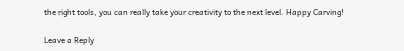the right tools, you can really take your creativity to the next level. Happy Carving!

Leave a Reply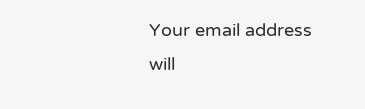Your email address will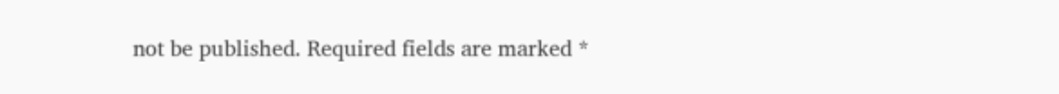not be published. Required fields are marked *